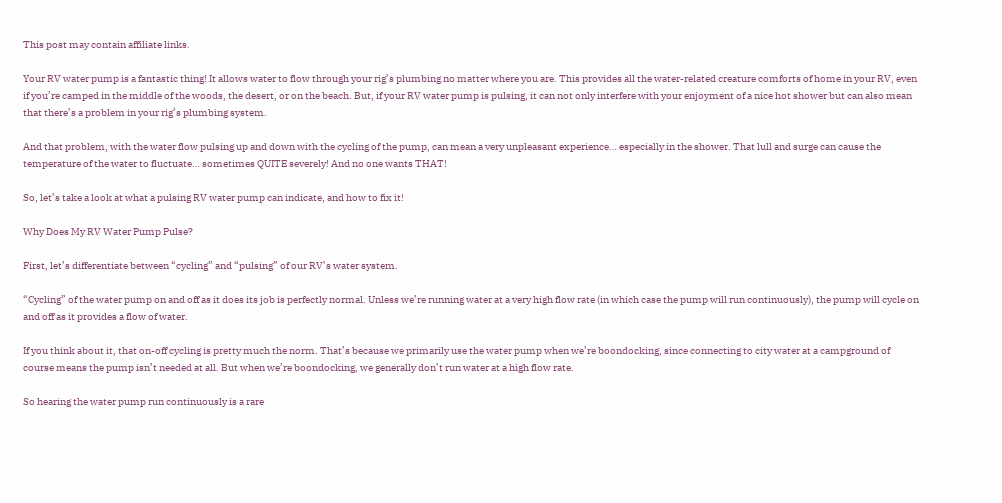This post may contain affiliate links.

Your RV water pump is a fantastic thing! It allows water to flow through your rig’s plumbing no matter where you are. This provides all the water-related creature comforts of home in your RV, even if you’re camped in the middle of the woods, the desert, or on the beach. But, if your RV water pump is pulsing, it can not only interfere with your enjoyment of a nice hot shower but can also mean that there’s a problem in your rig’s plumbing system.

And that problem, with the water flow pulsing up and down with the cycling of the pump, can mean a very unpleasant experience… especially in the shower. That lull and surge can cause the temperature of the water to fluctuate… sometimes QUITE severely! And no one wants THAT!

So, let’s take a look at what a pulsing RV water pump can indicate, and how to fix it!

Why Does My RV Water Pump Pulse?

First, let’s differentiate between “cycling” and “pulsing” of our RV’s water system.

“Cycling” of the water pump on and off as it does its job is perfectly normal. Unless we’re running water at a very high flow rate (in which case the pump will run continuously), the pump will cycle on and off as it provides a flow of water.

If you think about it, that on-off cycling is pretty much the norm. That’s because we primarily use the water pump when we’re boondocking, since connecting to city water at a campground of course means the pump isn’t needed at all. But when we’re boondocking, we generally don’t run water at a high flow rate.

So hearing the water pump run continuously is a rare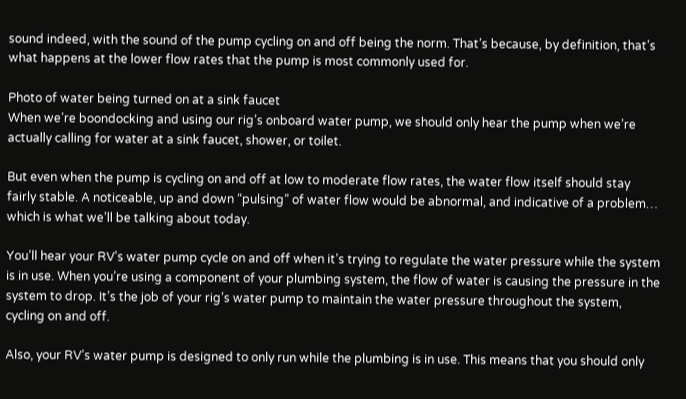sound indeed, with the sound of the pump cycling on and off being the norm. That’s because, by definition, that’s what happens at the lower flow rates that the pump is most commonly used for.

Photo of water being turned on at a sink faucet
When we’re boondocking and using our rig’s onboard water pump, we should only hear the pump when we’re actually calling for water at a sink faucet, shower, or toilet.

But even when the pump is cycling on and off at low to moderate flow rates, the water flow itself should stay fairly stable. A noticeable, up and down “pulsing” of water flow would be abnormal, and indicative of a problem… which is what we’ll be talking about today.

You’ll hear your RV’s water pump cycle on and off when it’s trying to regulate the water pressure while the system is in use. When you’re using a component of your plumbing system, the flow of water is causing the pressure in the system to drop. It’s the job of your rig’s water pump to maintain the water pressure throughout the system, cycling on and off.

Also, your RV’s water pump is designed to only run while the plumbing is in use. This means that you should only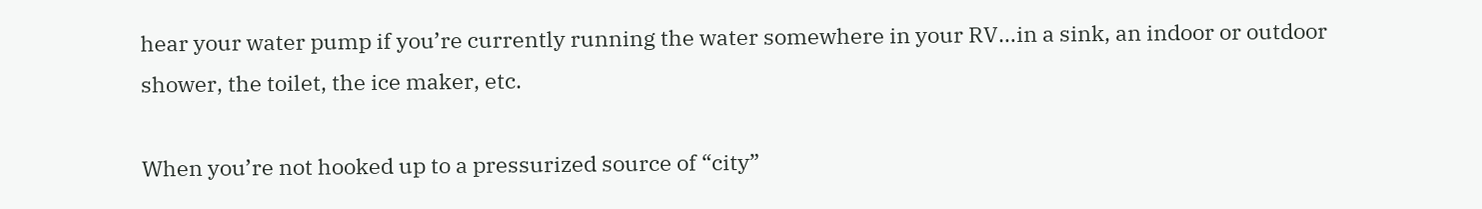hear your water pump if you’re currently running the water somewhere in your RV…in a sink, an indoor or outdoor shower, the toilet, the ice maker, etc.

When you’re not hooked up to a pressurized source of “city”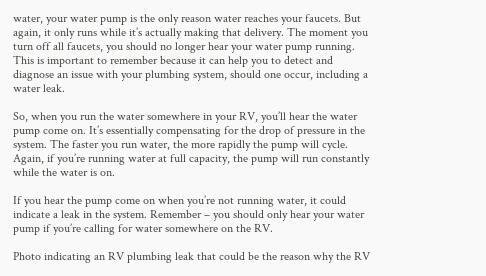water, your water pump is the only reason water reaches your faucets. But again, it only runs while it’s actually making that delivery. The moment you turn off all faucets, you should no longer hear your water pump running. This is important to remember because it can help you to detect and diagnose an issue with your plumbing system, should one occur, including a water leak.

So, when you run the water somewhere in your RV, you’ll hear the water pump come on. It’s essentially compensating for the drop of pressure in the system. The faster you run water, the more rapidly the pump will cycle. Again, if you’re running water at full capacity, the pump will run constantly while the water is on.

If you hear the pump come on when you’re not running water, it could indicate a leak in the system. Remember – you should only hear your water pump if you’re calling for water somewhere on the RV.

Photo indicating an RV plumbing leak that could be the reason why the RV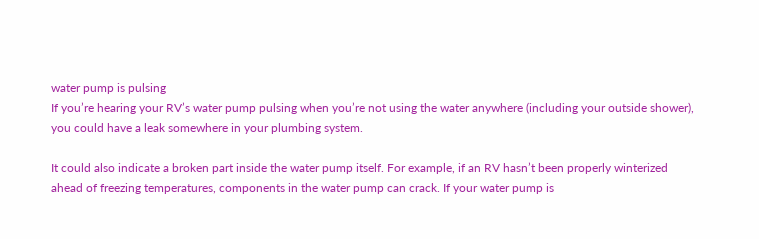water pump is pulsing
If you’re hearing your RV’s water pump pulsing when you’re not using the water anywhere (including your outside shower), you could have a leak somewhere in your plumbing system.

It could also indicate a broken part inside the water pump itself. For example, if an RV hasn’t been properly winterized ahead of freezing temperatures, components in the water pump can crack. If your water pump is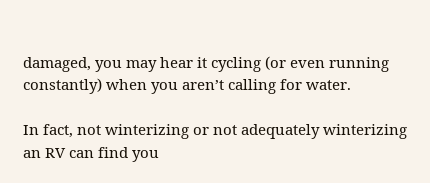damaged, you may hear it cycling (or even running constantly) when you aren’t calling for water.

In fact, not winterizing or not adequately winterizing an RV can find you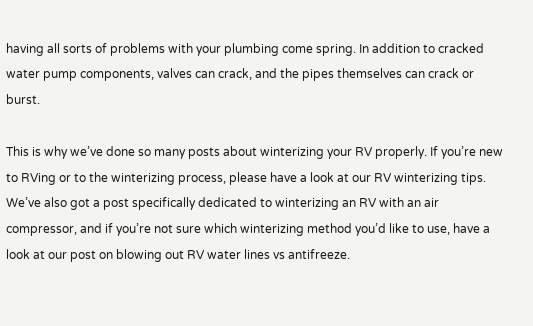having all sorts of problems with your plumbing come spring. In addition to cracked water pump components, valves can crack, and the pipes themselves can crack or burst.

This is why we’ve done so many posts about winterizing your RV properly. If you’re new to RVing or to the winterizing process, please have a look at our RV winterizing tips. We’ve also got a post specifically dedicated to winterizing an RV with an air compressor, and if you’re not sure which winterizing method you’d like to use, have a look at our post on blowing out RV water lines vs antifreeze.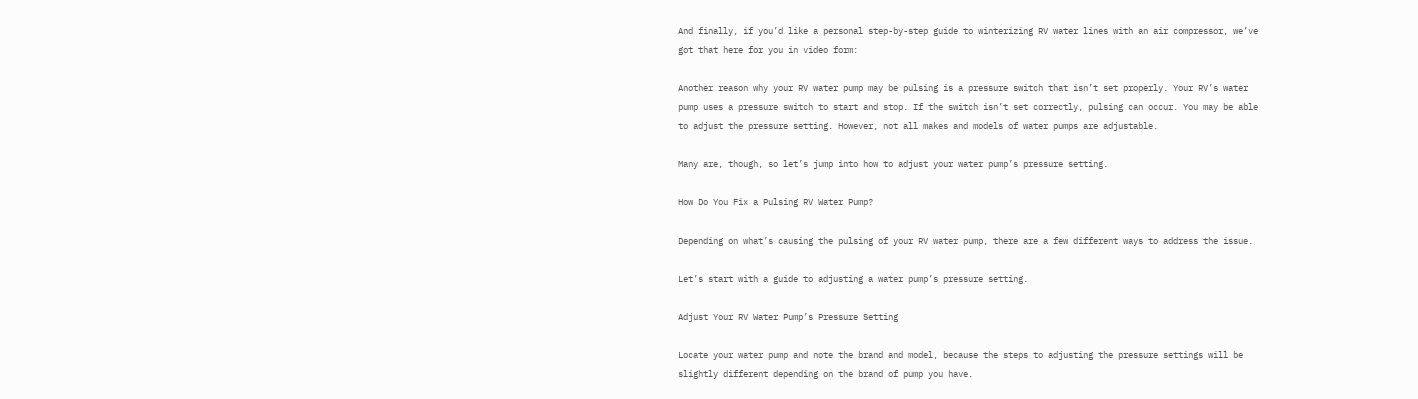And finally, if you’d like a personal step-by-step guide to winterizing RV water lines with an air compressor, we’ve got that here for you in video form:

Another reason why your RV water pump may be pulsing is a pressure switch that isn’t set properly. Your RV’s water pump uses a pressure switch to start and stop. If the switch isn’t set correctly, pulsing can occur. You may be able to adjust the pressure setting. However, not all makes and models of water pumps are adjustable.

Many are, though, so let’s jump into how to adjust your water pump’s pressure setting.

How Do You Fix a Pulsing RV Water Pump?

Depending on what’s causing the pulsing of your RV water pump, there are a few different ways to address the issue.

Let’s start with a guide to adjusting a water pump’s pressure setting.

Adjust Your RV Water Pump’s Pressure Setting

Locate your water pump and note the brand and model, because the steps to adjusting the pressure settings will be slightly different depending on the brand of pump you have.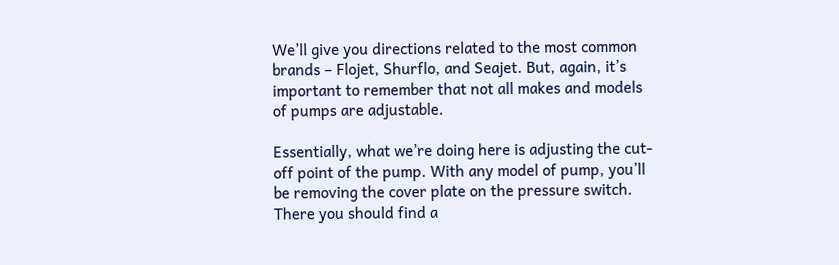We’ll give you directions related to the most common brands – Flojet, Shurflo, and Seajet. But, again, it’s important to remember that not all makes and models of pumps are adjustable.

Essentially, what we’re doing here is adjusting the cut-off point of the pump. With any model of pump, you’ll be removing the cover plate on the pressure switch. There you should find a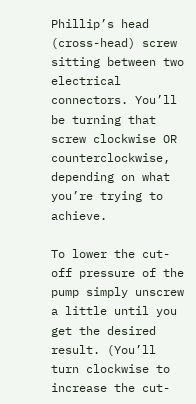Phillip’s head (cross-head) screw sitting between two electrical connectors. You’ll be turning that screw clockwise OR counterclockwise, depending on what you’re trying to achieve.

To lower the cut-off pressure of the pump simply unscrew a little until you get the desired result. (You’ll turn clockwise to increase the cut-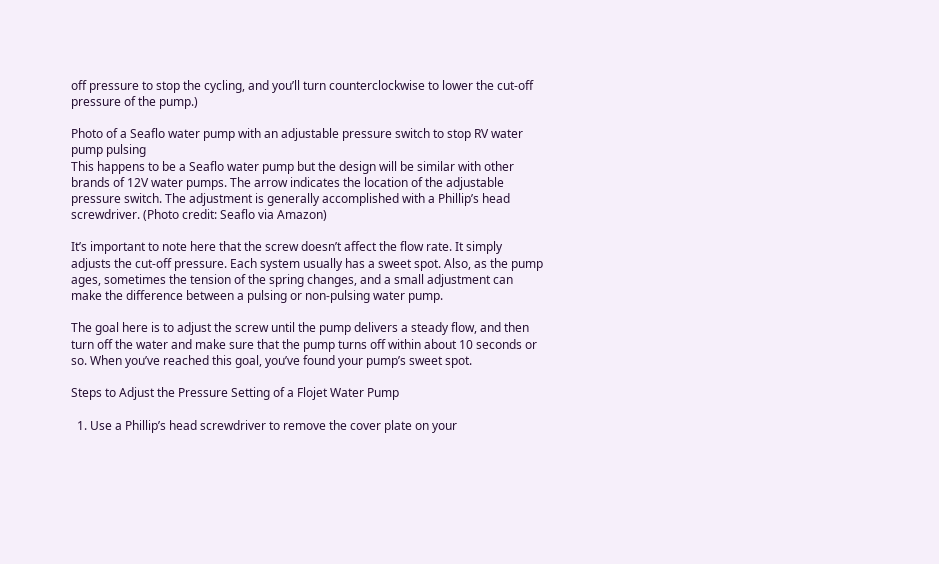off pressure to stop the cycling, and you’ll turn counterclockwise to lower the cut-off pressure of the pump.)

Photo of a Seaflo water pump with an adjustable pressure switch to stop RV water pump pulsing
This happens to be a Seaflo water pump but the design will be similar with other brands of 12V water pumps. The arrow indicates the location of the adjustable pressure switch. The adjustment is generally accomplished with a Phillip’s head screwdriver. (Photo credit: Seaflo via Amazon)

It’s important to note here that the screw doesn’t affect the flow rate. It simply adjusts the cut-off pressure. Each system usually has a sweet spot. Also, as the pump ages, sometimes the tension of the spring changes, and a small adjustment can make the difference between a pulsing or non-pulsing water pump.

The goal here is to adjust the screw until the pump delivers a steady flow, and then turn off the water and make sure that the pump turns off within about 10 seconds or so. When you’ve reached this goal, you’ve found your pump’s sweet spot.

Steps to Adjust the Pressure Setting of a Flojet Water Pump

  1. Use a Phillip’s head screwdriver to remove the cover plate on your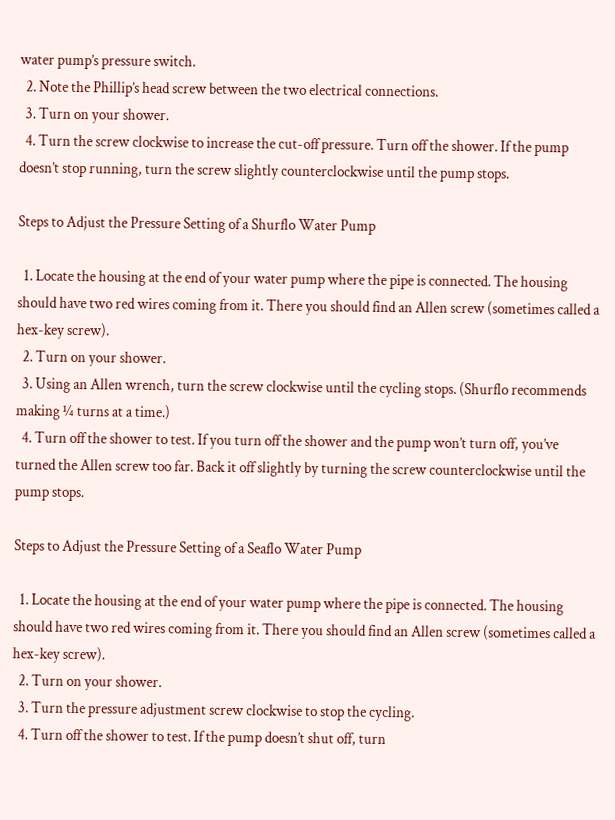water pump’s pressure switch.
  2. Note the Phillip’s head screw between the two electrical connections.
  3. Turn on your shower.
  4. Turn the screw clockwise to increase the cut-off pressure. Turn off the shower. If the pump doesn’t stop running, turn the screw slightly counterclockwise until the pump stops.

Steps to Adjust the Pressure Setting of a Shurflo Water Pump

  1. Locate the housing at the end of your water pump where the pipe is connected. The housing should have two red wires coming from it. There you should find an Allen screw (sometimes called a hex-key screw).
  2. Turn on your shower.
  3. Using an Allen wrench, turn the screw clockwise until the cycling stops. (Shurflo recommends making ¼ turns at a time.)
  4. Turn off the shower to test. If you turn off the shower and the pump won’t turn off, you’ve turned the Allen screw too far. Back it off slightly by turning the screw counterclockwise until the pump stops.

Steps to Adjust the Pressure Setting of a Seaflo Water Pump

  1. Locate the housing at the end of your water pump where the pipe is connected. The housing should have two red wires coming from it. There you should find an Allen screw (sometimes called a hex-key screw).
  2. Turn on your shower.
  3. Turn the pressure adjustment screw clockwise to stop the cycling.
  4. Turn off the shower to test. If the pump doesn’t shut off, turn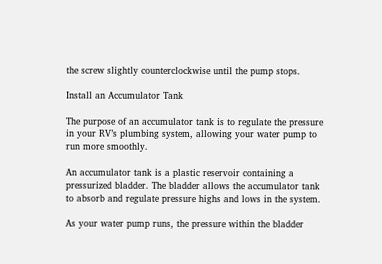the screw slightly counterclockwise until the pump stops.

Install an Accumulator Tank

The purpose of an accumulator tank is to regulate the pressure in your RV’s plumbing system, allowing your water pump to run more smoothly.

An accumulator tank is a plastic reservoir containing a pressurized bladder. The bladder allows the accumulator tank to absorb and regulate pressure highs and lows in the system.

As your water pump runs, the pressure within the bladder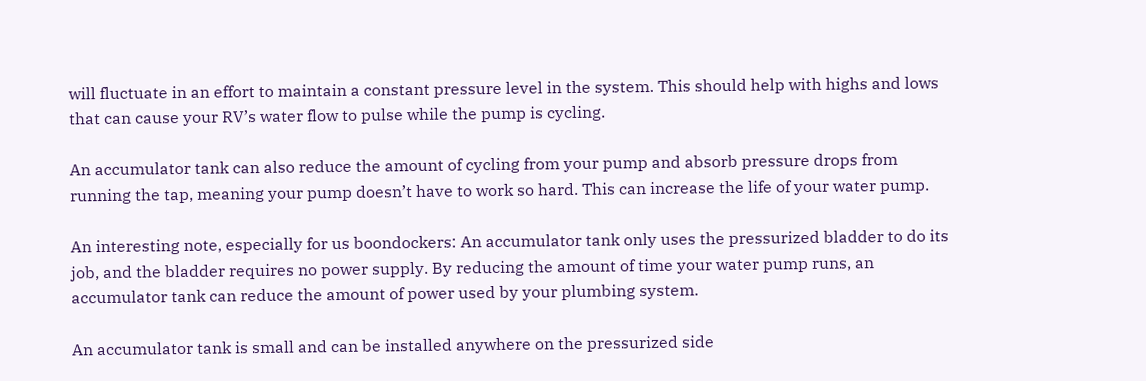will fluctuate in an effort to maintain a constant pressure level in the system. This should help with highs and lows that can cause your RV’s water flow to pulse while the pump is cycling.

An accumulator tank can also reduce the amount of cycling from your pump and absorb pressure drops from running the tap, meaning your pump doesn’t have to work so hard. This can increase the life of your water pump.

An interesting note, especially for us boondockers: An accumulator tank only uses the pressurized bladder to do its job, and the bladder requires no power supply. By reducing the amount of time your water pump runs, an accumulator tank can reduce the amount of power used by your plumbing system.

An accumulator tank is small and can be installed anywhere on the pressurized side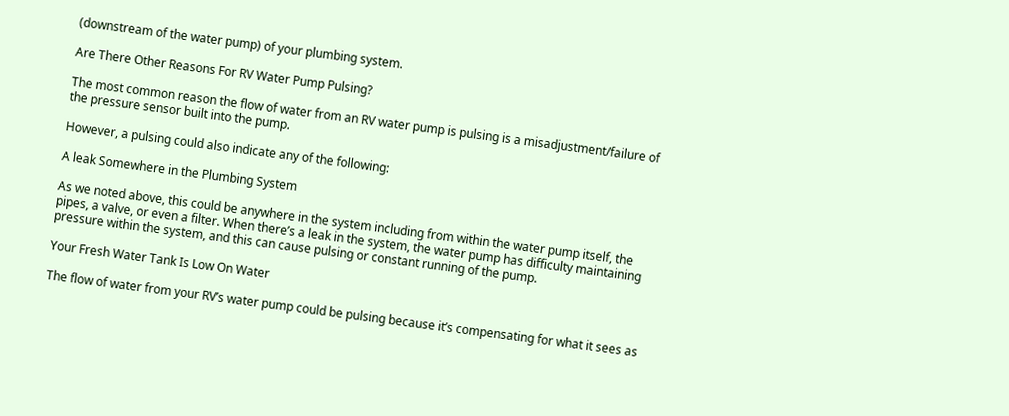(downstream of the water pump) of your plumbing system.

Are There Other Reasons For RV Water Pump Pulsing?

The most common reason the flow of water from an RV water pump is pulsing is a misadjustment/failure of the pressure sensor built into the pump.

However, a pulsing could also indicate any of the following:

A leak Somewhere in the Plumbing System

As we noted above, this could be anywhere in the system including from within the water pump itself, the pipes, a valve, or even a filter. When there’s a leak in the system, the water pump has difficulty maintaining pressure within the system, and this can cause pulsing or constant running of the pump.

Your Fresh Water Tank Is Low On Water

The flow of water from your RV’s water pump could be pulsing because it’s compensating for what it sees as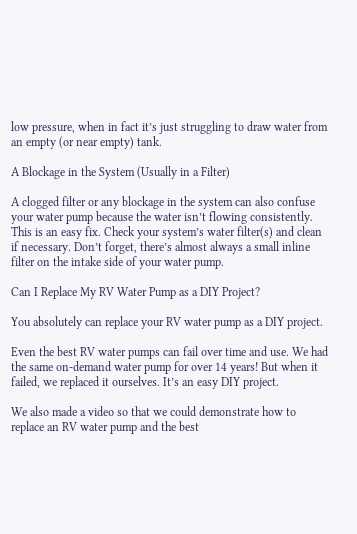low pressure, when in fact it’s just struggling to draw water from an empty (or near empty) tank.

A Blockage in the System (Usually in a Filter)

A clogged filter or any blockage in the system can also confuse your water pump because the water isn’t flowing consistently. This is an easy fix. Check your system’s water filter(s) and clean if necessary. Don’t forget, there’s almost always a small inline filter on the intake side of your water pump.

Can I Replace My RV Water Pump as a DIY Project?

You absolutely can replace your RV water pump as a DIY project.

Even the best RV water pumps can fail over time and use. We had the same on-demand water pump for over 14 years! But when it failed, we replaced it ourselves. It’s an easy DIY project.

We also made a video so that we could demonstrate how to replace an RV water pump and the best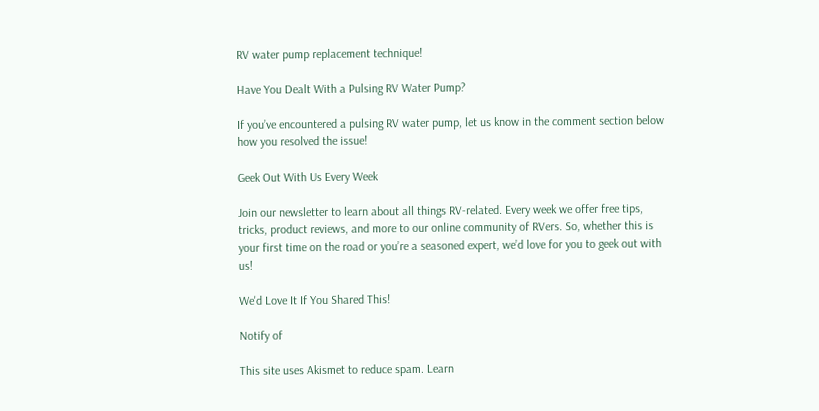RV water pump replacement technique!

Have You Dealt With a Pulsing RV Water Pump?

If you’ve encountered a pulsing RV water pump, let us know in the comment section below how you resolved the issue!

Geek Out With Us Every Week

Join our newsletter to learn about all things RV-related. Every week we offer free tips, tricks, product reviews, and more to our online community of RVers. So, whether this is your first time on the road or you’re a seasoned expert, we’d love for you to geek out with us!

We'd Love It If You Shared This!

Notify of

This site uses Akismet to reduce spam. Learn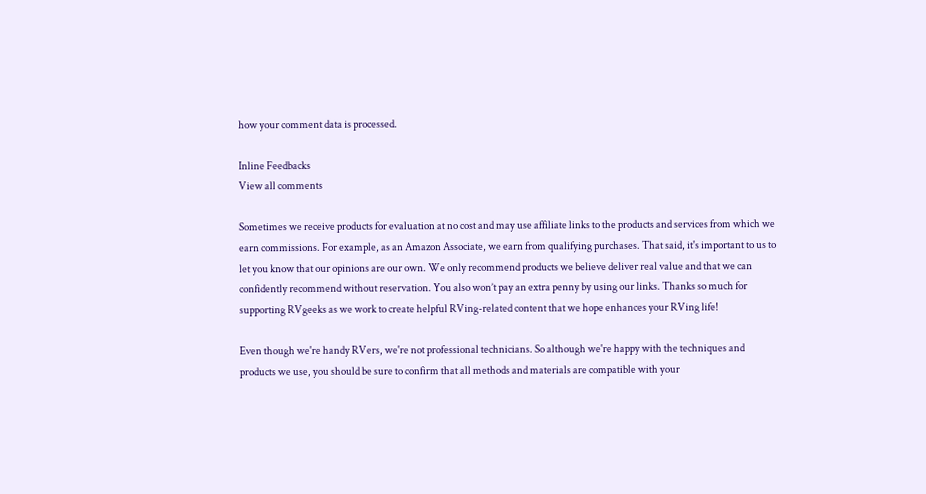how your comment data is processed.

Inline Feedbacks
View all comments

Sometimes we receive products for evaluation at no cost and may use affiliate links to the products and services from which we earn commissions. For example, as an Amazon Associate, we earn from qualifying purchases. That said, it's important to us to let you know that our opinions are our own. We only recommend products we believe deliver real value and that we can confidently recommend without reservation. You also won’t pay an extra penny by using our links. Thanks so much for supporting RVgeeks as we work to create helpful RVing-related content that we hope enhances your RVing life!

Even though we're handy RVers, we're not professional technicians. So although we're happy with the techniques and products we use, you should be sure to confirm that all methods and materials are compatible with your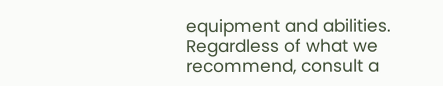equipment and abilities. Regardless of what we recommend, consult a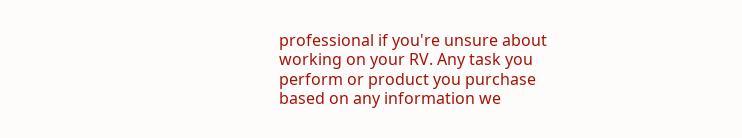professional if you're unsure about working on your RV. Any task you perform or product you purchase based on any information we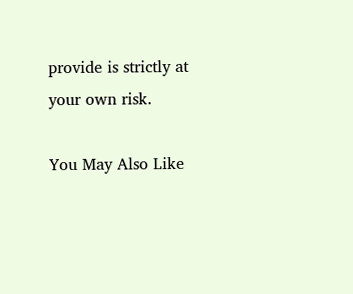provide is strictly at your own risk.

You May Also Like